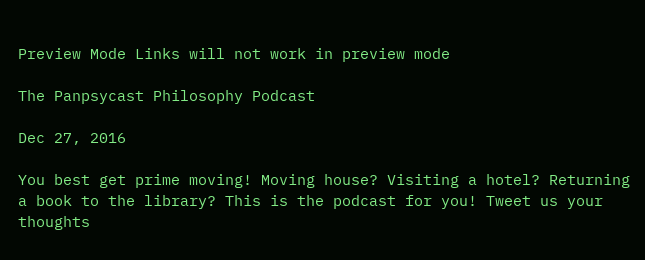Preview Mode Links will not work in preview mode

The Panpsycast Philosophy Podcast

Dec 27, 2016

You best get prime moving! Moving house? Visiting a hotel? Returning a book to the library? This is the podcast for you! Tweet us your thoughts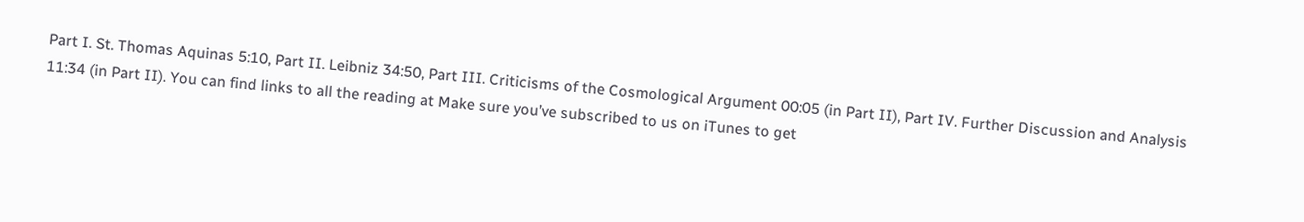Part I. St. Thomas Aquinas 5:10, Part II. Leibniz 34:50, Part III. Criticisms of the Cosmological Argument 00:05 (in Part II), Part IV. Further Discussion and Analysis 11:34 (in Part II). You can find links to all the reading at Make sure you’ve subscribed to us on iTunes to get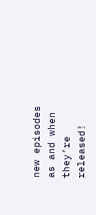new episodes as and when they’re released!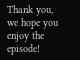Thank you, we hope you enjoy the episode!